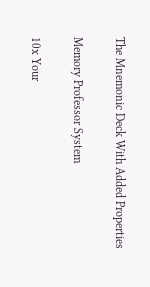The Mnemonic Deck With Added Properties

Memory Professor System

10x Your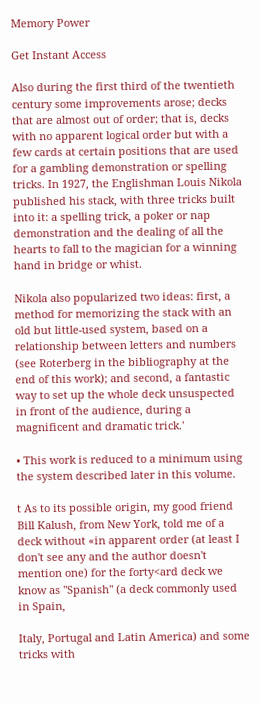Memory Power

Get Instant Access

Also during the first third of the twentieth century some improvements arose; decks that are almost out of order; that is, decks with no apparent logical order but with a few cards at certain positions that are used for a gambling demonstration or spelling tricks. In 1927, the Englishman Louis Nikola published his stack, with three tricks built into it: a spelling trick, a poker or nap demonstration and the dealing of all the hearts to fall to the magician for a winning hand in bridge or whist.

Nikola also popularized two ideas: first, a method for memorizing the stack with an old but little-used system, based on a relationship between letters and numbers (see Roterberg in the bibliography at the end of this work); and second, a fantastic way to set up the whole deck unsuspected in front of the audience, during a magnificent and dramatic trick.'

• This work is reduced to a minimum using the system described later in this volume.

t As to its possible origin, my good friend Bill Kalush, from New York, told me of a deck without «in apparent order (at least I don't see any and the author doesn't mention one) for the forty<ard deck we know as "Spanish" (a deck commonly used in Spain,

Italy, Portugal and Latin America) and some tricks with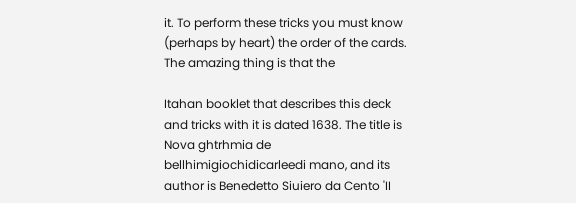it. To perform these tricks you must know (perhaps by heart) the order of the cards. The amazing thing is that the

Itahan booklet that describes this deck and tricks with it is dated 1638. The title is Nova ghtrhmia de bellhimigiochidicarleedi mano, and its author is Benedetto Siuiero da Cento 'II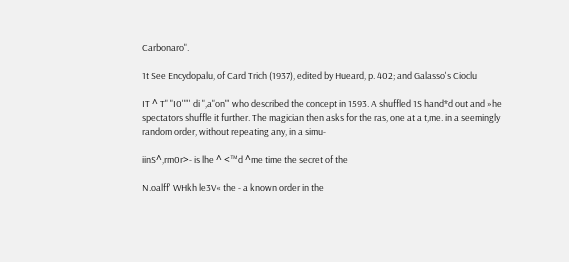Carbonaro".

1t See Encydopalu, of Card Trich (1937), edited by Hueard, p. 402; and Galasso's Cioclu

IT ^ T" "I0'"'' di ",a"on"' who described the concept in 1593. A shuffled 1S hand*d out and »he spectators shuffle it further. The magician then asks for the ras, one at a t,me. in a seemingly random order, without repeating any, in a simu-

iinS^,rm0r>- is lhe ^ <™d ^me time the secret of the

N.oalff' WHkh le3V« the - a known order in the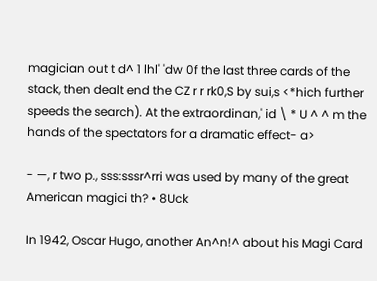magician out t d^ 1 lhl' 'dw 0f the last three cards of the stack, then dealt end the CZ r r rk0,S by sui,s <*hich further speeds the search). At the extraordinan,' id \ * U ^ ^ m the hands of the spectators for a dramatic effect- a>

- —, r two p., sss:sssr^rri was used by many of the great American magici th? • 8Uck

In 1942, Oscar Hugo, another An^n!^ about his Magi Card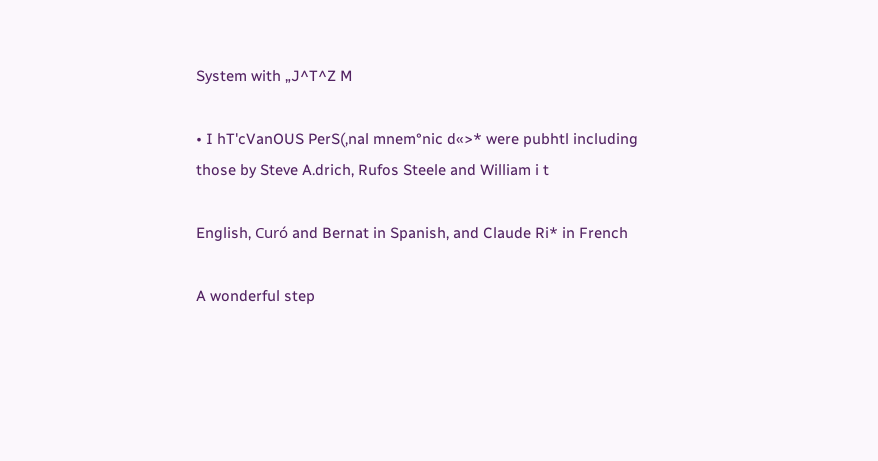System with „J^T^Z M

• I hT'cVanOUS PerS(,nal mnem°nic d«>* were pubhtl including those by Steve A.drich, Rufos Steele and William i t

English, Curó and Bernat in Spanish, and Claude Ri* in French

A wonderful step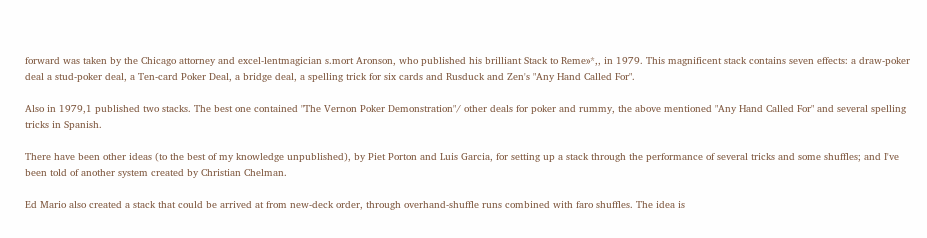forward was taken by the Chicago attorney and excel-lentmagician s.mort Aronson, who published his brilliant Stack to Reme»*,, in 1979. This magnificent stack contains seven effects: a draw-poker deal a stud-poker deal, a Ten-card Poker Deal, a bridge deal, a spelling trick for six cards and Rusduck and Zen's "Any Hand Called For".

Also in 1979,1 published two stacks. The best one contained "The Vernon Poker Demonstration"/ other deals for poker and rummy, the above mentioned "Any Hand Called For" and several spelling tricks in Spanish.

There have been other ideas (to the best of my knowledge unpublished), by Piet Porton and Luis Garcia, for setting up a stack through the performance of several tricks and some shuffles; and I've been told of another system created by Christian Chelman.

Ed Mario also created a stack that could be arrived at from new-deck order, through overhand-shuffle runs combined with faro shuffles. The idea is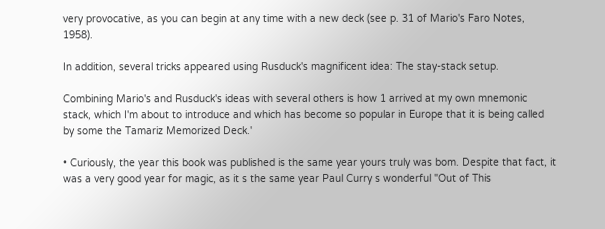very provocative, as you can begin at any time with a new deck (see p. 31 of Mario's Faro Notes, 1958).

In addition, several tricks appeared using Rusduck's magnificent idea: The stay-stack setup.

Combining Mario's and Rusduck's ideas with several others is how 1 arrived at my own mnemonic stack, which I'm about to introduce and which has become so popular in Europe that it is being called by some the Tamariz Memorized Deck.'

• Curiously, the year this book was published is the same year yours truly was bom. Despite that fact, it was a very good year for magic, as it s the same year Paul Curry s wonderful "Out of This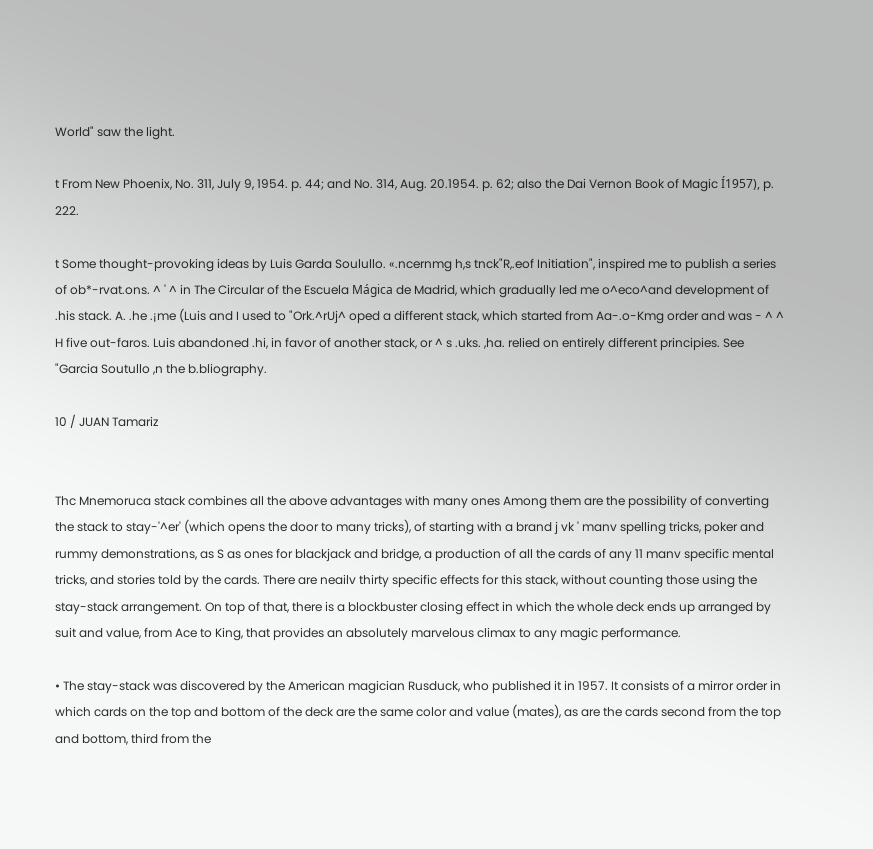World" saw the light.

t From New Phoenix, No. 311, July 9, 1954. p. 44; and No. 314, Aug. 20.1954. p. 62; also the Dai Vernon Book of Magic Í1957), p. 222.

t Some thought-provoking ideas by Luis Garda Soulullo. «.ncernmg h,s tnck"R,.eof Initiation", inspired me to publish a series of ob*-rvat.ons. ^ ' ^ in The Circular of the Escuela Mágica de Madrid, which gradually led me o^eco^and development of .his stack. A. .he .¡me (Luis and I used to "Ork.^rUj^ oped a different stack, which started from Aa-.o-Kmg order and was - ^ ^ H five out-faros. Luis abandoned .hi, in favor of another stack, or ^ s .uks. ,ha. relied on entirely different principies. See "Garcia Soutullo ,n the b.bliography.

10 / JUAN Tamariz


Thc Mnemoruca stack combines all the above advantages with many ones Among them are the possibility of converting the stack to stay-'^er' (which opens the door to many tricks), of starting with a brand j vk ' manv spelling tricks, poker and rummy demonstrations, as S as ones for blackjack and bridge, a production of all the cards of any 11 manv specific mental tricks, and stories told by the cards. There are neailv thirty specific effects for this stack, without counting those using the stay-stack arrangement. On top of that, there is a blockbuster closing effect in which the whole deck ends up arranged by suit and value, from Ace to King, that provides an absolutely marvelous climax to any magic performance.

• The stay-stack was discovered by the American magician Rusduck, who published it in 1957. It consists of a mirror order in which cards on the top and bottom of the deck are the same color and value (mates), as are the cards second from the top and bottom, third from the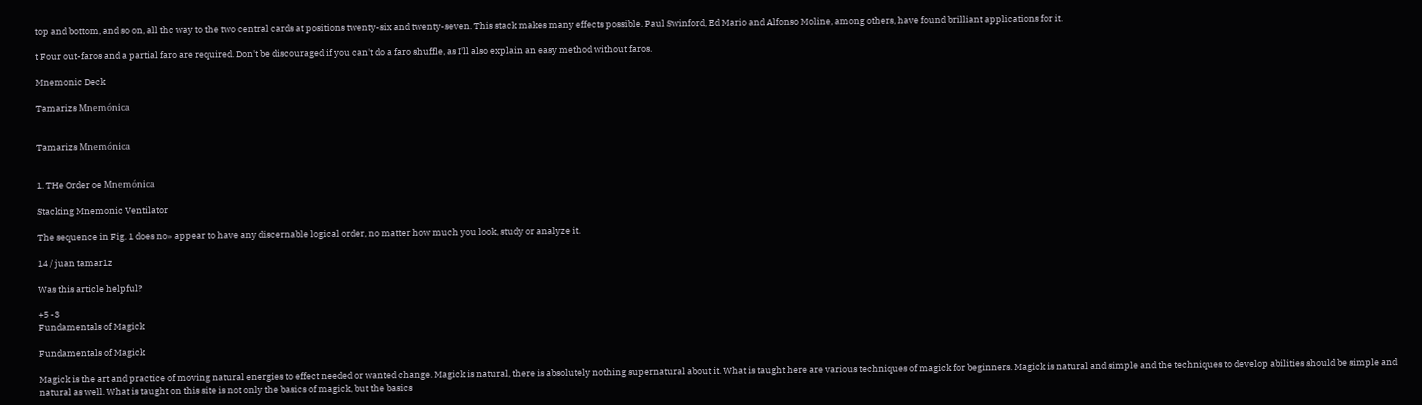top and bottom, and so on, all thc way to the two central cards at positions twenty-six and twenty-seven. This stack makes many effects possible. Paul Swinford, Ed Mario and Alfonso Moline, among others, have found brilliant applications for it.

t Four out-faros and a partial faro are required. Don't be discouraged if you can't do a faro shuffle, as I'll also explain an easy method without faros.

Mnemonic Deck

Tamarizs Mnemónica


Tamarizs Mnemónica


1. THe Order oe Mnemónica

Stacking Mnemonic Ventilator

The sequence in Fig. 1 does no» appear to have any discernable logical order, no matter how much you look, study or analyze it.

14 / juan tamar1z

Was this article helpful?

+5 -3
Fundamentals of Magick

Fundamentals of Magick

Magick is the art and practice of moving natural energies to effect needed or wanted change. Magick is natural, there is absolutely nothing supernatural about it. What is taught here are various techniques of magick for beginners. Magick is natural and simple and the techniques to develop abilities should be simple and natural as well. What is taught on this site is not only the basics of magick, but the basics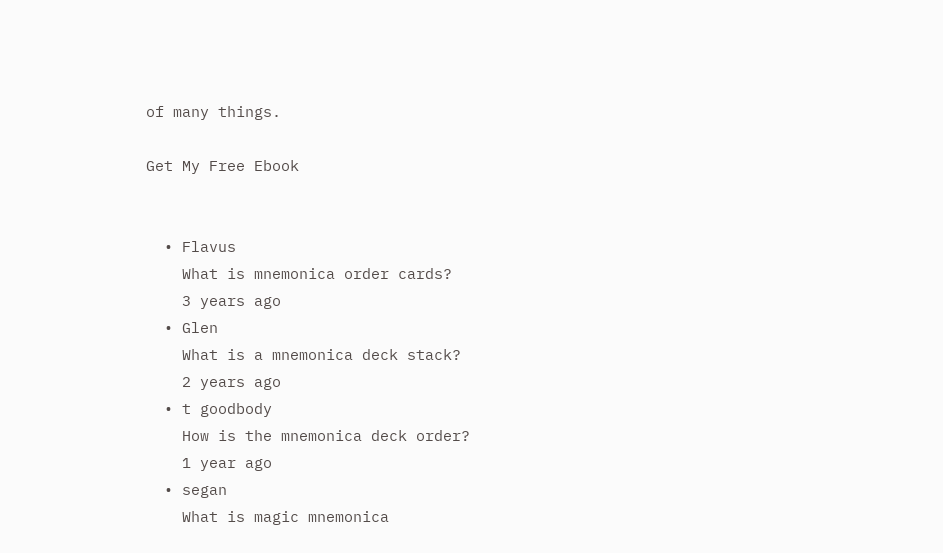of many things.

Get My Free Ebook


  • Flavus
    What is mnemonica order cards?
    3 years ago
  • Glen
    What is a mnemonica deck stack?
    2 years ago
  • t goodbody
    How is the mnemonica deck order?
    1 year ago
  • segan
    What is magic mnemonica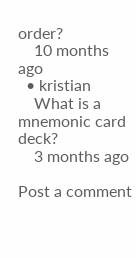order?
    10 months ago
  • kristian
    What is a mnemonic card deck?
    3 months ago

Post a comment